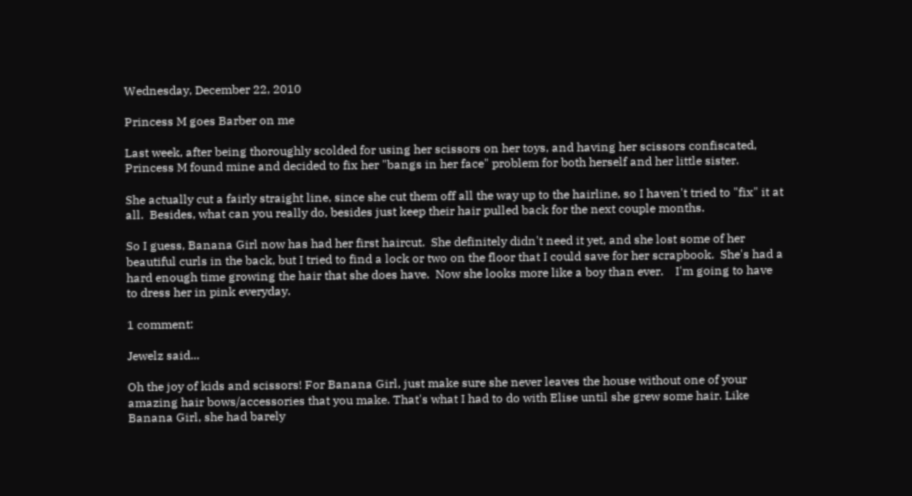Wednesday, December 22, 2010

Princess M goes Barber on me

Last week, after being thoroughly scolded for using her scissors on her toys, and having her scissors confiscated, Princess M found mine and decided to fix her "bangs in her face" problem for both herself and her little sister.

She actually cut a fairly straight line, since she cut them off all the way up to the hairline, so I haven't tried to "fix" it at all.  Besides, what can you really do, besides just keep their hair pulled back for the next couple months.

So I guess, Banana Girl now has had her first haircut.  She definitely didn't need it yet, and she lost some of her beautiful curls in the back, but I tried to find a lock or two on the floor that I could save for her scrapbook.  She's had a hard enough time growing the hair that she does have.  Now she looks more like a boy than ever.    I'm going to have to dress her in pink everyday.

1 comment:

Jewelz said...

Oh the joy of kids and scissors! For Banana Girl, just make sure she never leaves the house without one of your amazing hair bows/accessories that you make. That's what I had to do with Elise until she grew some hair. Like Banana Girl, she had barely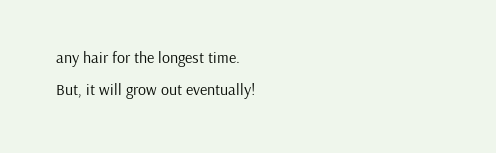any hair for the longest time. But, it will grow out eventually!